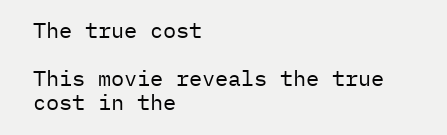The true cost

This movie reveals the true cost in the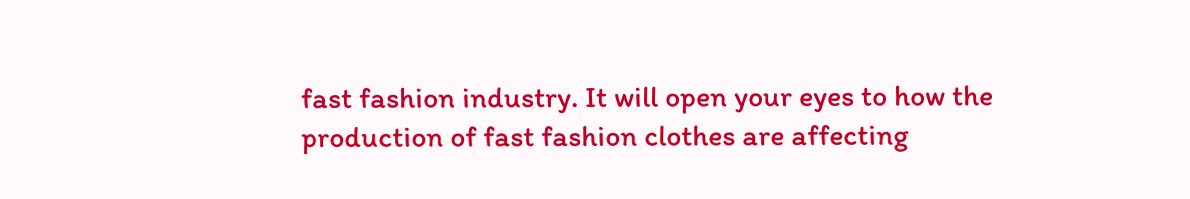fast fashion industry. It will open your eyes to how the production of fast fashion clothes are affecting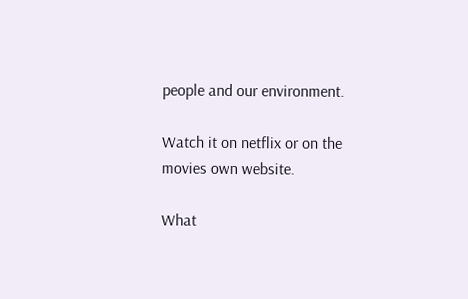people and our environment.

Watch it on netflix or on the movies own website.

What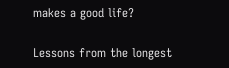makes a good life?

Lessons from the longest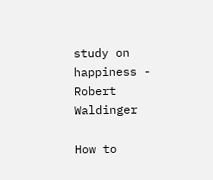study on happiness - Robert Waldinger

How to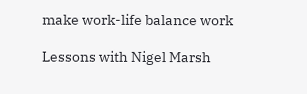make work-life balance work

Lessons with Nigel Marsh